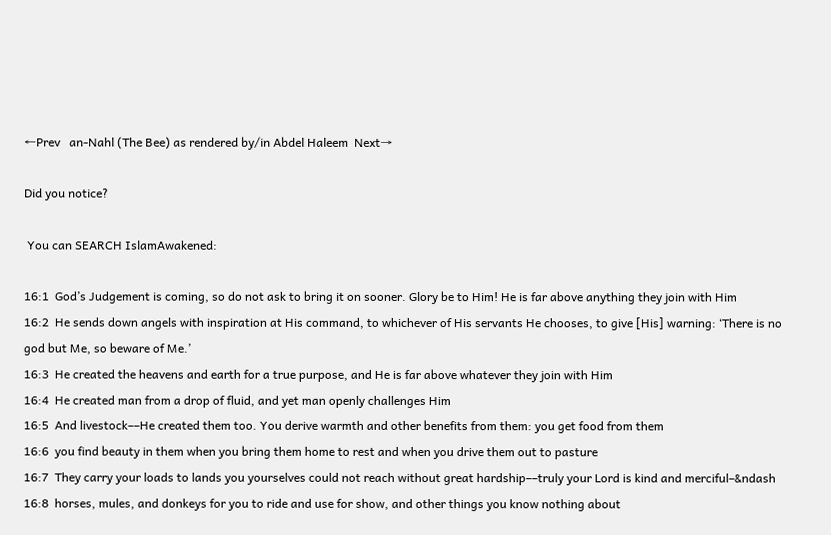←Prev   an-Nahl (The Bee) as rendered by/in Abdel Haleem  Next→

Did you notice?

 You can SEARCH IslamAwakened:

16:1  God’s Judgement is coming, so do not ask to bring it on sooner. Glory be to Him! He is far above anything they join with Him
16:2  He sends down angels with inspiration at His command, to whichever of His servants He chooses, to give [His] warning: ‘There is no god but Me, so beware of Me.’
16:3  He created the heavens and earth for a true purpose, and He is far above whatever they join with Him
16:4  He created man from a drop of fluid, and yet man openly challenges Him
16:5  And livestock––He created them too. You derive warmth and other benefits from them: you get food from them
16:6  you find beauty in them when you bring them home to rest and when you drive them out to pasture
16:7  They carry your loads to lands you yourselves could not reach without great hardship––truly your Lord is kind and merciful–&ndash
16:8  horses, mules, and donkeys for you to ride and use for show, and other things you know nothing about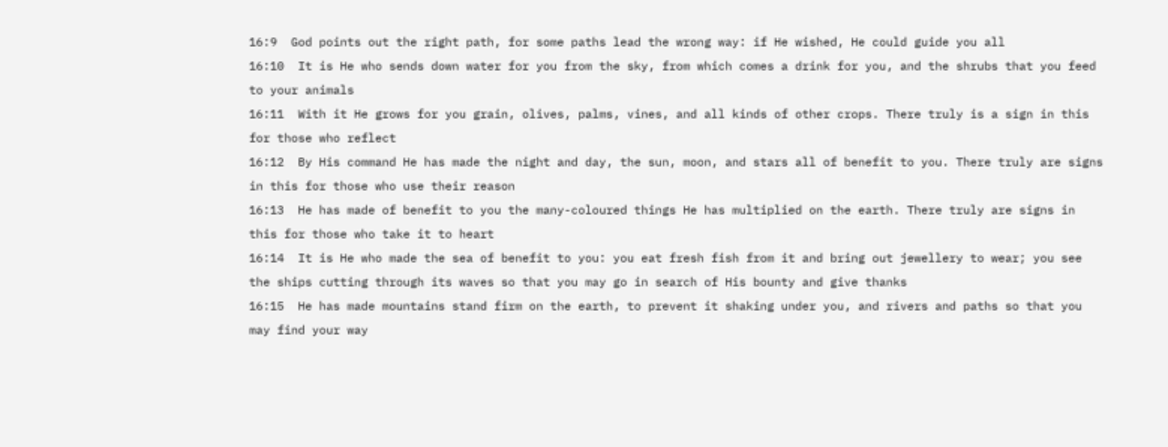16:9  God points out the right path, for some paths lead the wrong way: if He wished, He could guide you all
16:10  It is He who sends down water for you from the sky, from which comes a drink for you, and the shrubs that you feed to your animals
16:11  With it He grows for you grain, olives, palms, vines, and all kinds of other crops. There truly is a sign in this for those who reflect
16:12  By His command He has made the night and day, the sun, moon, and stars all of benefit to you. There truly are signs in this for those who use their reason
16:13  He has made of benefit to you the many-coloured things He has multiplied on the earth. There truly are signs in this for those who take it to heart
16:14  It is He who made the sea of benefit to you: you eat fresh fish from it and bring out jewellery to wear; you see the ships cutting through its waves so that you may go in search of His bounty and give thanks
16:15  He has made mountains stand firm on the earth, to prevent it shaking under you, and rivers and paths so that you may find your way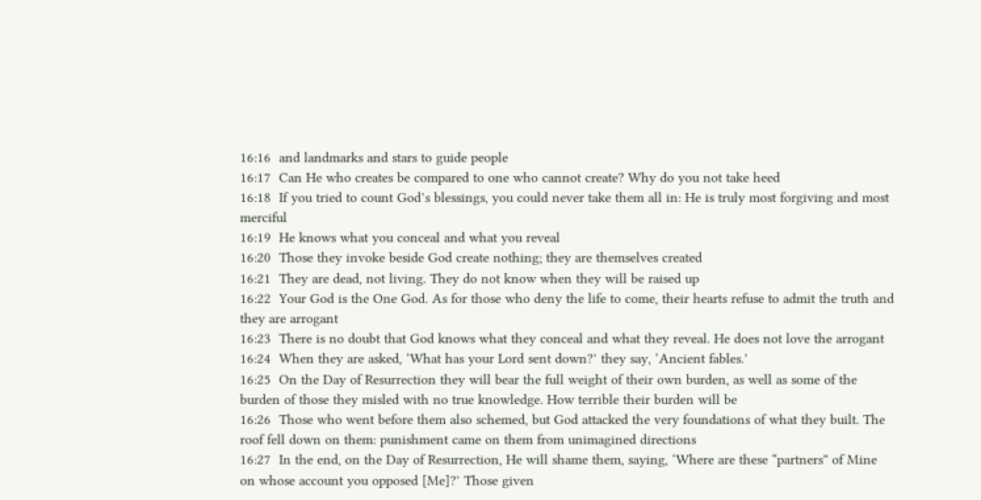16:16  and landmarks and stars to guide people
16:17  Can He who creates be compared to one who cannot create? Why do you not take heed
16:18  If you tried to count God’s blessings, you could never take them all in: He is truly most forgiving and most merciful
16:19  He knows what you conceal and what you reveal
16:20  Those they invoke beside God create nothing; they are themselves created
16:21  They are dead, not living. They do not know when they will be raised up
16:22  Your God is the One God. As for those who deny the life to come, their hearts refuse to admit the truth and they are arrogant
16:23  There is no doubt that God knows what they conceal and what they reveal. He does not love the arrogant
16:24  When they are asked, ‘What has your Lord sent down?’ they say, ‘Ancient fables.’
16:25  On the Day of Resurrection they will bear the full weight of their own burden, as well as some of the burden of those they misled with no true knowledge. How terrible their burden will be
16:26  Those who went before them also schemed, but God attacked the very foundations of what they built. The roof fell down on them: punishment came on them from unimagined directions
16:27  In the end, on the Day of Resurrection, He will shame them, saying, ‘Where are these “partners” of Mine on whose account you opposed [Me]?’ Those given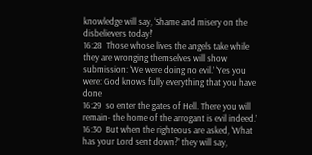knowledge will say, ‘Shame and misery on the disbelievers today!’
16:28  Those whose lives the angels take while they are wronging themselves will show submission: ‘We were doing no evil.’ ‘Yes you were: God knows fully everything that you have done
16:29  so enter the gates of Hell. There you will remain- the home of the arrogant is evil indeed.’
16:30  But when the righteous are asked, ‘What has your Lord sent down?’ they will say,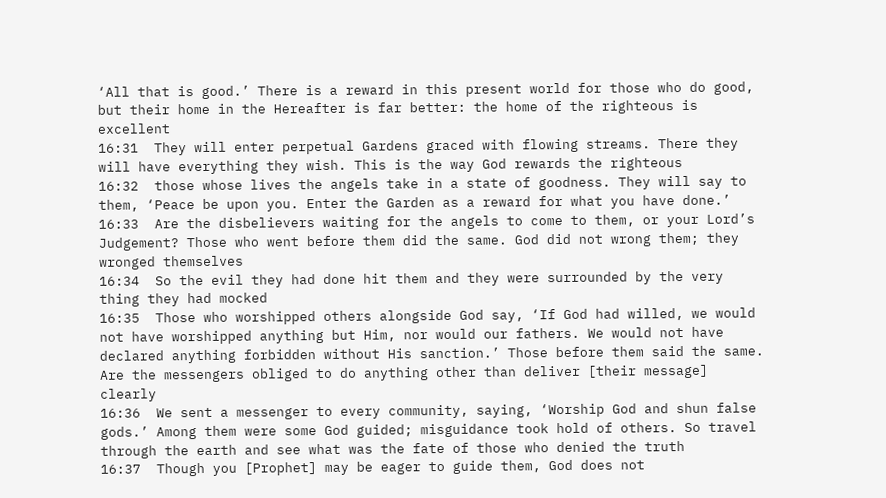‘All that is good.’ There is a reward in this present world for those who do good, but their home in the Hereafter is far better: the home of the righteous is excellent
16:31  They will enter perpetual Gardens graced with flowing streams. There they will have everything they wish. This is the way God rewards the righteous
16:32  those whose lives the angels take in a state of goodness. They will say to them, ‘Peace be upon you. Enter the Garden as a reward for what you have done.’
16:33  Are the disbelievers waiting for the angels to come to them, or your Lord’s Judgement? Those who went before them did the same. God did not wrong them; they wronged themselves
16:34  So the evil they had done hit them and they were surrounded by the very thing they had mocked
16:35  Those who worshipped others alongside God say, ‘If God had willed, we would not have worshipped anything but Him, nor would our fathers. We would not have declared anything forbidden without His sanction.’ Those before them said the same. Are the messengers obliged to do anything other than deliver [their message] clearly
16:36  We sent a messenger to every community, saying, ‘Worship God and shun false gods.’ Among them were some God guided; misguidance took hold of others. So travel through the earth and see what was the fate of those who denied the truth
16:37  Though you [Prophet] may be eager to guide them, God does not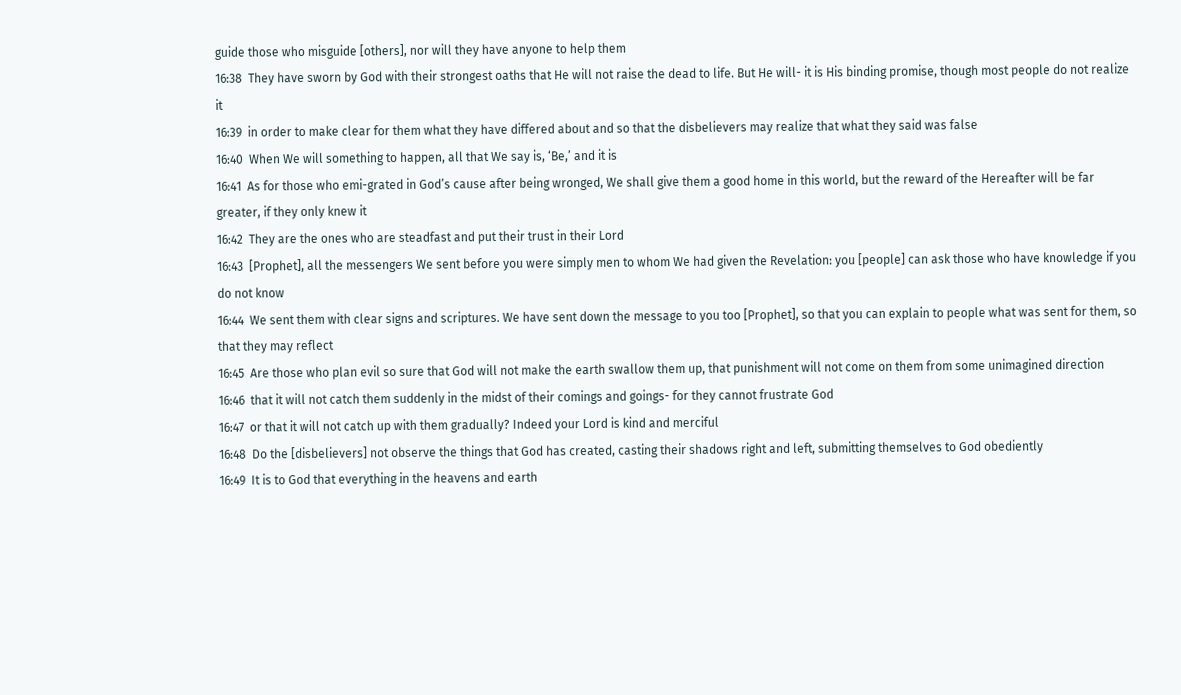guide those who misguide [others], nor will they have anyone to help them
16:38  They have sworn by God with their strongest oaths that He will not raise the dead to life. But He will- it is His binding promise, though most people do not realize it
16:39  in order to make clear for them what they have differed about and so that the disbelievers may realize that what they said was false
16:40  When We will something to happen, all that We say is, ‘Be,’ and it is
16:41  As for those who emi-grated in God’s cause after being wronged, We shall give them a good home in this world, but the reward of the Hereafter will be far greater, if they only knew it
16:42  They are the ones who are steadfast and put their trust in their Lord
16:43  [Prophet], all the messengers We sent before you were simply men to whom We had given the Revelation: you [people] can ask those who have knowledge if you do not know
16:44  We sent them with clear signs and scriptures. We have sent down the message to you too [Prophet], so that you can explain to people what was sent for them, so that they may reflect
16:45  Are those who plan evil so sure that God will not make the earth swallow them up, that punishment will not come on them from some unimagined direction
16:46  that it will not catch them suddenly in the midst of their comings and goings- for they cannot frustrate God
16:47  or that it will not catch up with them gradually? Indeed your Lord is kind and merciful
16:48  Do the [disbelievers] not observe the things that God has created, casting their shadows right and left, submitting themselves to God obediently
16:49  It is to God that everything in the heavens and earth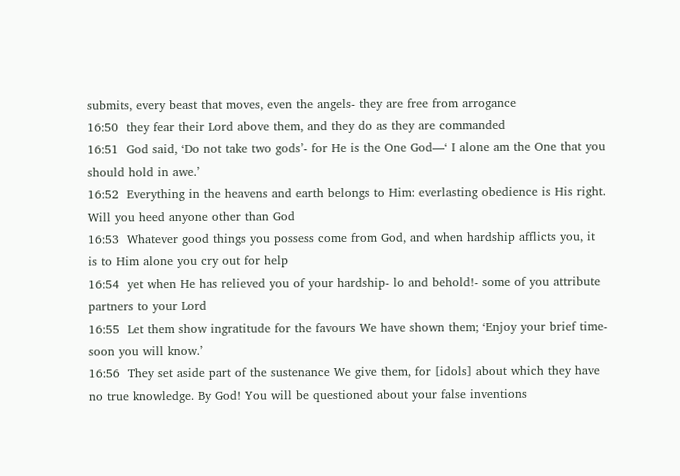submits, every beast that moves, even the angels- they are free from arrogance
16:50  they fear their Lord above them, and they do as they are commanded
16:51  God said, ‘Do not take two gods’- for He is the One God––‘ I alone am the One that you should hold in awe.’
16:52  Everything in the heavens and earth belongs to Him: everlasting obedience is His right. Will you heed anyone other than God
16:53  Whatever good things you possess come from God, and when hardship afflicts you, it is to Him alone you cry out for help
16:54  yet when He has relieved you of your hardship- lo and behold!- some of you attribute partners to your Lord
16:55  Let them show ingratitude for the favours We have shown them; ‘Enjoy your brief time- soon you will know.’
16:56  They set aside part of the sustenance We give them, for [idols] about which they have no true knowledge. By God! You will be questioned about your false inventions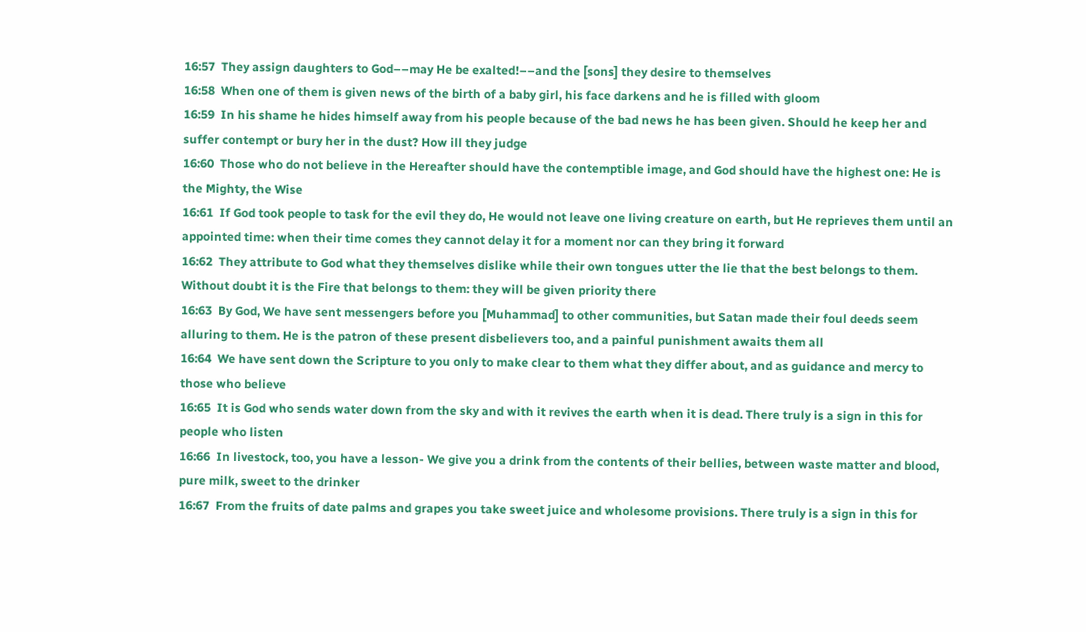16:57  They assign daughters to God––may He be exalted!––and the [sons] they desire to themselves
16:58  When one of them is given news of the birth of a baby girl, his face darkens and he is filled with gloom
16:59  In his shame he hides himself away from his people because of the bad news he has been given. Should he keep her and suffer contempt or bury her in the dust? How ill they judge
16:60  Those who do not believe in the Hereafter should have the contemptible image, and God should have the highest one: He is the Mighty, the Wise
16:61  If God took people to task for the evil they do, He would not leave one living creature on earth, but He reprieves them until an appointed time: when their time comes they cannot delay it for a moment nor can they bring it forward
16:62  They attribute to God what they themselves dislike while their own tongues utter the lie that the best belongs to them. Without doubt it is the Fire that belongs to them: they will be given priority there
16:63  By God, We have sent messengers before you [Muhammad] to other communities, but Satan made their foul deeds seem alluring to them. He is the patron of these present disbelievers too, and a painful punishment awaits them all
16:64  We have sent down the Scripture to you only to make clear to them what they differ about, and as guidance and mercy to those who believe
16:65  It is God who sends water down from the sky and with it revives the earth when it is dead. There truly is a sign in this for people who listen
16:66  In livestock, too, you have a lesson- We give you a drink from the contents of their bellies, between waste matter and blood, pure milk, sweet to the drinker
16:67  From the fruits of date palms and grapes you take sweet juice and wholesome provisions. There truly is a sign in this for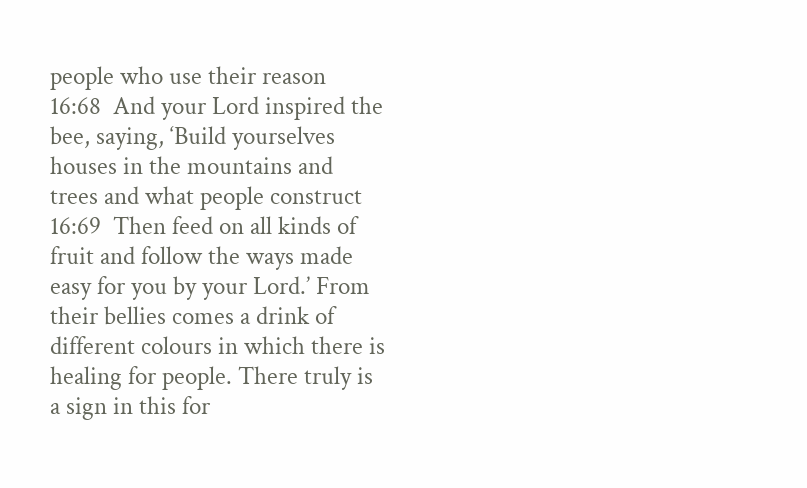people who use their reason
16:68  And your Lord inspired the bee, saying, ‘Build yourselves houses in the mountains and trees and what people construct
16:69  Then feed on all kinds of fruit and follow the ways made easy for you by your Lord.’ From their bellies comes a drink of different colours in which there is healing for people. There truly is a sign in this for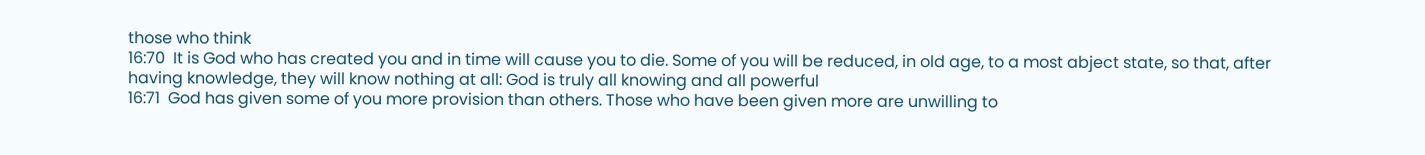those who think
16:70  It is God who has created you and in time will cause you to die. Some of you will be reduced, in old age, to a most abject state, so that, after having knowledge, they will know nothing at all: God is truly all knowing and all powerful
16:71  God has given some of you more provision than others. Those who have been given more are unwilling to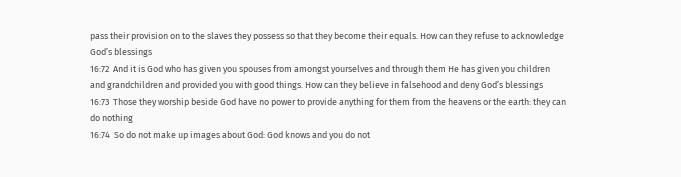pass their provision on to the slaves they possess so that they become their equals. How can they refuse to acknowledge God’s blessings
16:72  And it is God who has given you spouses from amongst yourselves and through them He has given you children and grandchildren and provided you with good things. How can they believe in falsehood and deny God’s blessings
16:73  Those they worship beside God have no power to provide anything for them from the heavens or the earth: they can do nothing
16:74  So do not make up images about God: God knows and you do not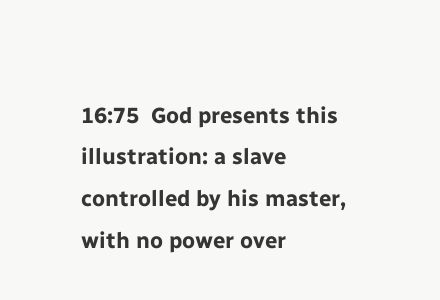16:75  God presents this illustration: a slave controlled by his master, with no power over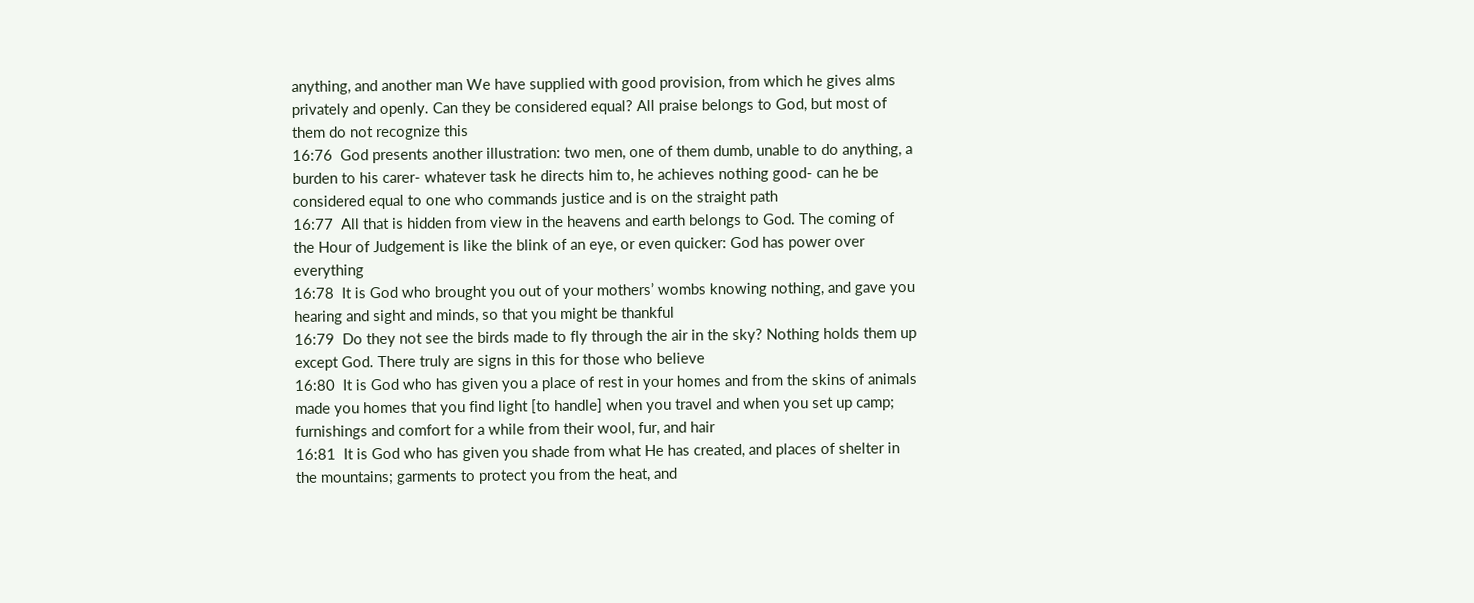anything, and another man We have supplied with good provision, from which he gives alms privately and openly. Can they be considered equal? All praise belongs to God, but most of them do not recognize this
16:76  God presents another illustration: two men, one of them dumb, unable to do anything, a burden to his carer- whatever task he directs him to, he achieves nothing good- can he be considered equal to one who commands justice and is on the straight path
16:77  All that is hidden from view in the heavens and earth belongs to God. The coming of the Hour of Judgement is like the blink of an eye, or even quicker: God has power over everything
16:78  It is God who brought you out of your mothers’ wombs knowing nothing, and gave you hearing and sight and minds, so that you might be thankful
16:79  Do they not see the birds made to fly through the air in the sky? Nothing holds them up except God. There truly are signs in this for those who believe
16:80  It is God who has given you a place of rest in your homes and from the skins of animals made you homes that you find light [to handle] when you travel and when you set up camp; furnishings and comfort for a while from their wool, fur, and hair
16:81  It is God who has given you shade from what He has created, and places of shelter in the mountains; garments to protect you from the heat, and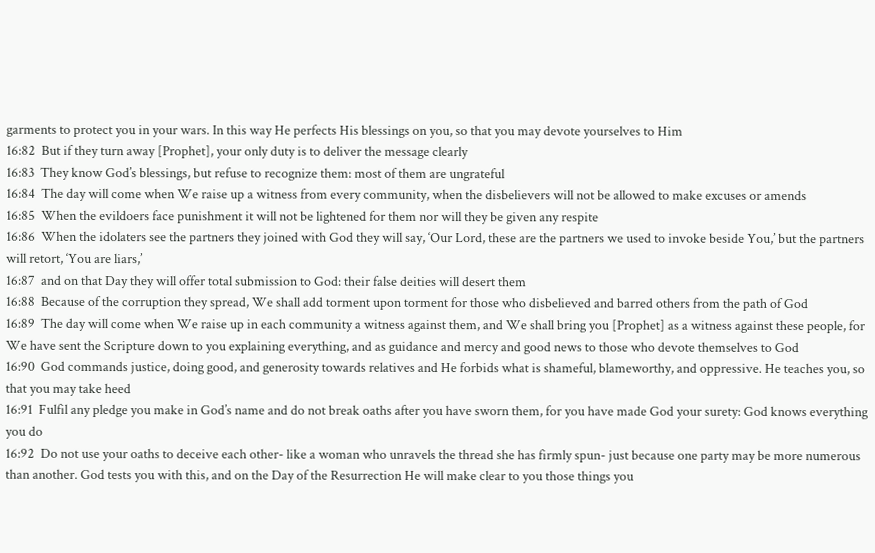garments to protect you in your wars. In this way He perfects His blessings on you, so that you may devote yourselves to Him
16:82  But if they turn away [Prophet], your only duty is to deliver the message clearly
16:83  They know God’s blessings, but refuse to recognize them: most of them are ungrateful
16:84  The day will come when We raise up a witness from every community, when the disbelievers will not be allowed to make excuses or amends
16:85  When the evildoers face punishment it will not be lightened for them nor will they be given any respite
16:86  When the idolaters see the partners they joined with God they will say, ‘Our Lord, these are the partners we used to invoke beside You,’ but the partners will retort, ‘You are liars,’
16:87  and on that Day they will offer total submission to God: their false deities will desert them
16:88  Because of the corruption they spread, We shall add torment upon torment for those who disbelieved and barred others from the path of God
16:89  The day will come when We raise up in each community a witness against them, and We shall bring you [Prophet] as a witness against these people, for We have sent the Scripture down to you explaining everything, and as guidance and mercy and good news to those who devote themselves to God
16:90  God commands justice, doing good, and generosity towards relatives and He forbids what is shameful, blameworthy, and oppressive. He teaches you, so that you may take heed
16:91  Fulfil any pledge you make in God’s name and do not break oaths after you have sworn them, for you have made God your surety: God knows everything you do
16:92  Do not use your oaths to deceive each other- like a woman who unravels the thread she has firmly spun- just because one party may be more numerous than another. God tests you with this, and on the Day of the Resurrection He will make clear to you those things you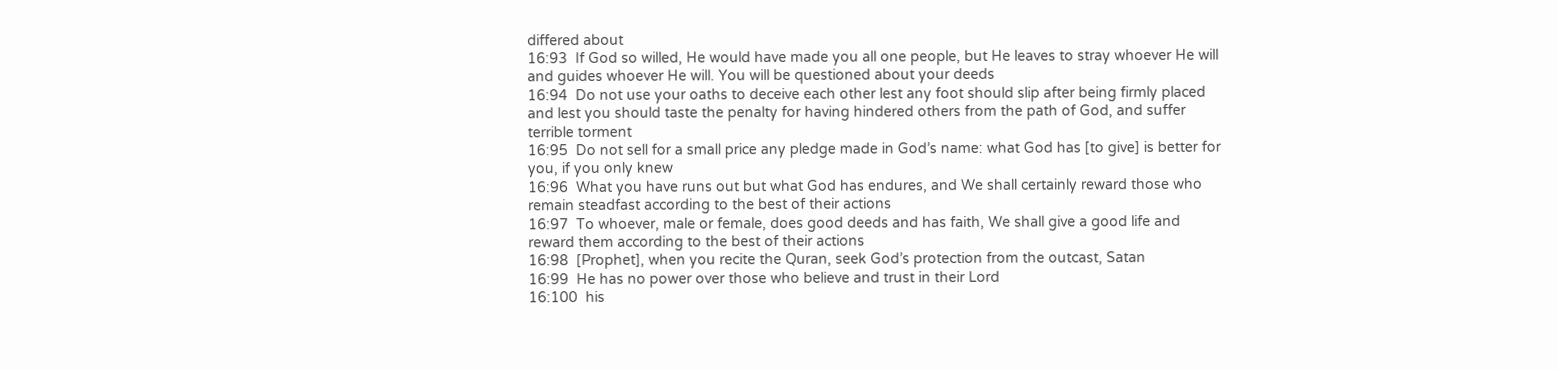differed about
16:93  If God so willed, He would have made you all one people, but He leaves to stray whoever He will and guides whoever He will. You will be questioned about your deeds
16:94  Do not use your oaths to deceive each other lest any foot should slip after being firmly placed and lest you should taste the penalty for having hindered others from the path of God, and suffer terrible torment
16:95  Do not sell for a small price any pledge made in God’s name: what God has [to give] is better for you, if you only knew
16:96  What you have runs out but what God has endures, and We shall certainly reward those who remain steadfast according to the best of their actions
16:97  To whoever, male or female, does good deeds and has faith, We shall give a good life and reward them according to the best of their actions
16:98  [Prophet], when you recite the Quran, seek God’s protection from the outcast, Satan
16:99  He has no power over those who believe and trust in their Lord
16:100  his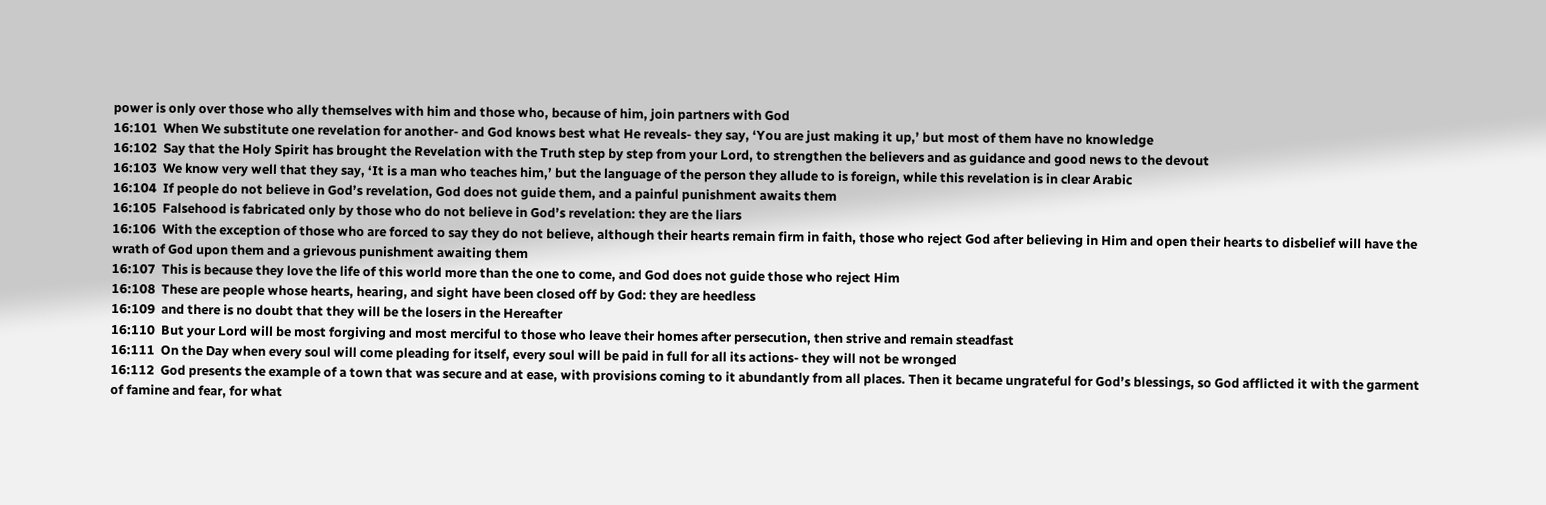power is only over those who ally themselves with him and those who, because of him, join partners with God
16:101  When We substitute one revelation for another- and God knows best what He reveals- they say, ‘You are just making it up,’ but most of them have no knowledge
16:102  Say that the Holy Spirit has brought the Revelation with the Truth step by step from your Lord, to strengthen the believers and as guidance and good news to the devout
16:103  We know very well that they say, ‘It is a man who teaches him,’ but the language of the person they allude to is foreign, while this revelation is in clear Arabic
16:104  If people do not believe in God’s revelation, God does not guide them, and a painful punishment awaits them
16:105  Falsehood is fabricated only by those who do not believe in God’s revelation: they are the liars
16:106  With the exception of those who are forced to say they do not believe, although their hearts remain firm in faith, those who reject God after believing in Him and open their hearts to disbelief will have the wrath of God upon them and a grievous punishment awaiting them
16:107  This is because they love the life of this world more than the one to come, and God does not guide those who reject Him
16:108  These are people whose hearts, hearing, and sight have been closed off by God: they are heedless
16:109  and there is no doubt that they will be the losers in the Hereafter
16:110  But your Lord will be most forgiving and most merciful to those who leave their homes after persecution, then strive and remain steadfast
16:111  On the Day when every soul will come pleading for itself, every soul will be paid in full for all its actions- they will not be wronged
16:112  God presents the example of a town that was secure and at ease, with provisions coming to it abundantly from all places. Then it became ungrateful for God’s blessings, so God afflicted it with the garment of famine and fear, for what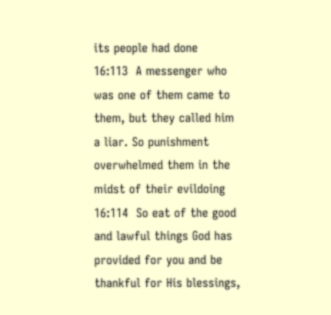its people had done
16:113  A messenger who was one of them came to them, but they called him a liar. So punishment overwhelmed them in the midst of their evildoing
16:114  So eat of the good and lawful things God has provided for you and be thankful for His blessings,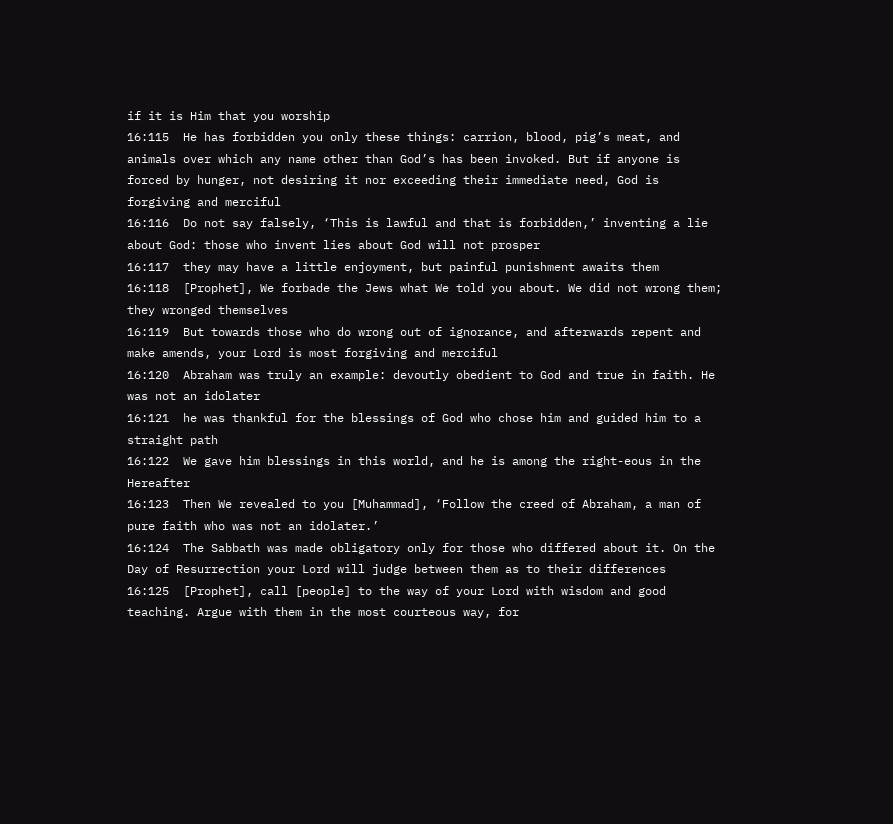if it is Him that you worship
16:115  He has forbidden you only these things: carrion, blood, pig’s meat, and animals over which any name other than God’s has been invoked. But if anyone is forced by hunger, not desiring it nor exceeding their immediate need, God is forgiving and merciful
16:116  Do not say falsely, ‘This is lawful and that is forbidden,’ inventing a lie about God: those who invent lies about God will not prosper
16:117  they may have a little enjoyment, but painful punishment awaits them
16:118  [Prophet], We forbade the Jews what We told you about. We did not wrong them; they wronged themselves
16:119  But towards those who do wrong out of ignorance, and afterwards repent and make amends, your Lord is most forgiving and merciful
16:120  Abraham was truly an example: devoutly obedient to God and true in faith. He was not an idolater
16:121  he was thankful for the blessings of God who chose him and guided him to a straight path
16:122  We gave him blessings in this world, and he is among the right-eous in the Hereafter
16:123  Then We revealed to you [Muhammad], ‘Follow the creed of Abraham, a man of pure faith who was not an idolater.’
16:124  The Sabbath was made obligatory only for those who differed about it. On the Day of Resurrection your Lord will judge between them as to their differences
16:125  [Prophet], call [people] to the way of your Lord with wisdom and good teaching. Argue with them in the most courteous way, for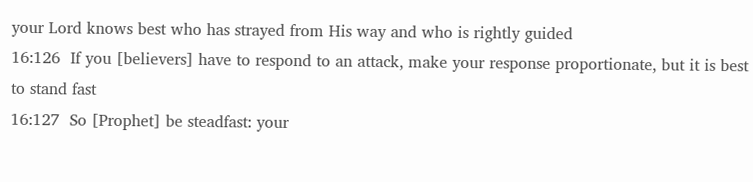your Lord knows best who has strayed from His way and who is rightly guided
16:126  If you [believers] have to respond to an attack, make your response proportionate, but it is best to stand fast
16:127  So [Prophet] be steadfast: your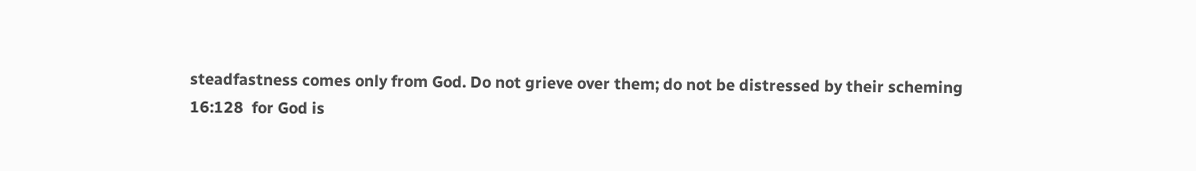steadfastness comes only from God. Do not grieve over them; do not be distressed by their scheming
16:128  for God is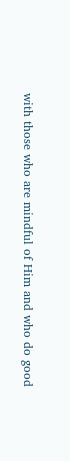with those who are mindful of Him and who do good